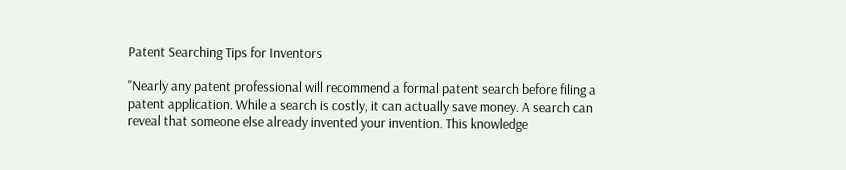Patent Searching Tips for Inventors

"Nearly any patent professional will recommend a formal patent search before filing a patent application. While a search is costly, it can actually save money. A search can reveal that someone else already invented your invention. This knowledge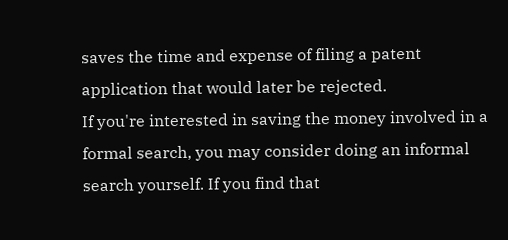saves the time and expense of filing a patent application that would later be rejected.
If you're interested in saving the money involved in a formal search, you may consider doing an informal search yourself. If you find that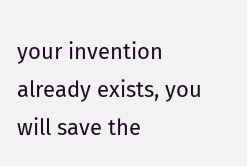your invention already exists, you will save the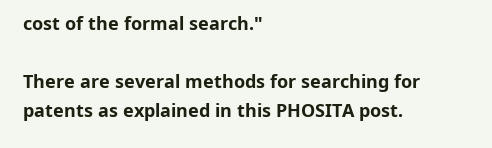cost of the formal search."

There are several methods for searching for patents as explained in this PHOSITA post.